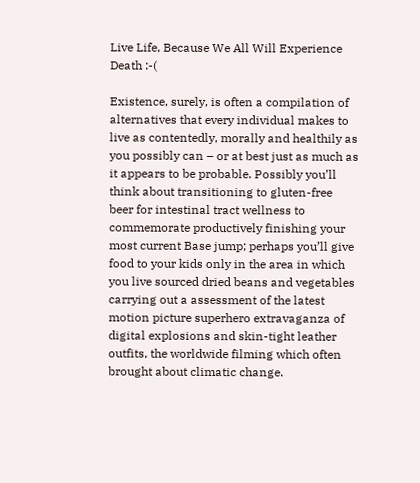Live Life, Because We All Will Experience Death :-(

Existence, surely, is often a compilation of alternatives that every individual makes to live as contentedly, morally and healthily as you possibly can – or at best just as much as it appears to be probable. Possibly you’ll think about transitioning to gluten-free beer for intestinal tract wellness to commemorate productively finishing your most current Base jump; perhaps you’ll give food to your kids only in the area in which you live sourced dried beans and vegetables carrying out a assessment of the latest motion picture superhero extravaganza of digital explosions and skin-tight leather outfits, the worldwide filming which often brought about climatic change.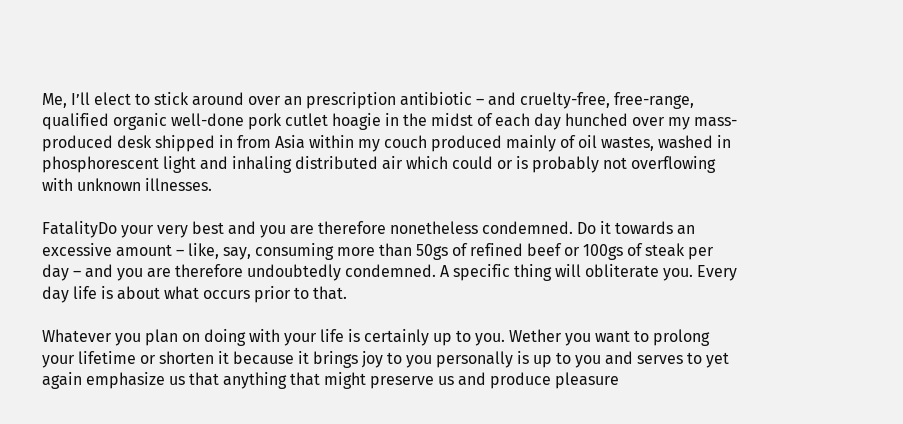Me, I’ll elect to stick around over an prescription antibiotic – and cruelty-free, free-range, qualified organic well-done pork cutlet hoagie in the midst of each day hunched over my mass-produced desk shipped in from Asia within my couch produced mainly of oil wastes, washed in phosphorescent light and inhaling distributed air which could or is probably not overflowing with unknown illnesses.

FatalityDo your very best and you are therefore nonetheless condemned. Do it towards an excessive amount – like, say, consuming more than 50gs of refined beef or 100gs of steak per day – and you are therefore undoubtedly condemned. A specific thing will obliterate you. Every day life is about what occurs prior to that.

Whatever you plan on doing with your life is certainly up to you. Wether you want to prolong your lifetime or shorten it because it brings joy to you personally is up to you and serves to yet again emphasize us that anything that might preserve us and produce pleasure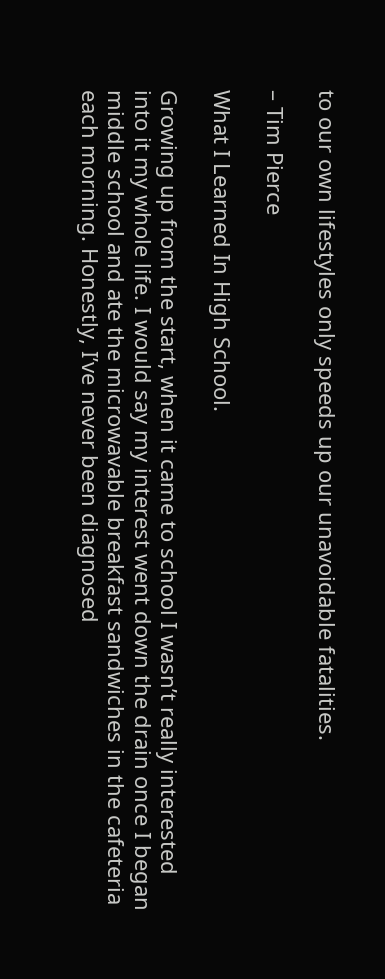to our own lifestyles only speeds up our unavoidable fatalities.

– Tim Pierce

What I Learned In High School.

Growing up from the start, when it came to school I wasn’t really interested into it my whole life. I would say my interest went down the drain once I began middle school and ate the microwavable breakfast sandwiches in the cafeteria each morning. Honestly, I’ve never been diagnosed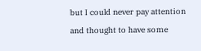but I could never pay attention and thought to have some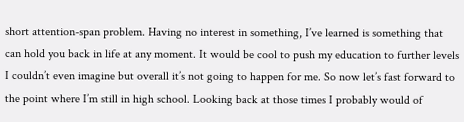short attention-span problem. Having no interest in something, I’ve learned is something that can hold you back in life at any moment. It would be cool to push my education to further levels I couldn’t even imagine but overall it’s not going to happen for me. So now let’s fast forward to the point where I’m still in high school. Looking back at those times I probably would of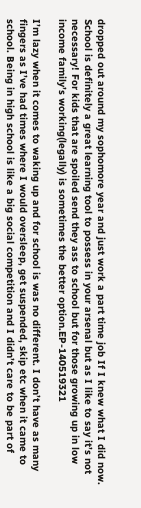dropped out around my sophomore year and just work a part time job If I knew what I did now. School is definitely a great learning tool to possess in your arsenal but as I like to say it’s not necessary! For kids that are spoiled send they ass to school but for those growing up in low income family’s working(legally) is sometimes the better option.EP-140519321

I’m lazy when it comes to waking up and for school is was no different. I don’t have as many fingers as I’ve had times where I would oversleep, get suspended, skip etc when it came to school. Being in high school is like a big social competition and I didn’t care to be part of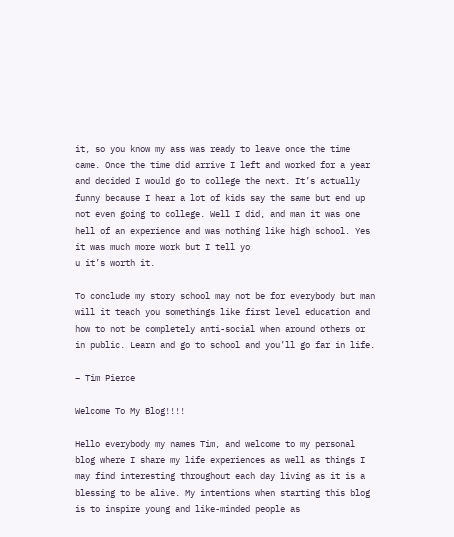it, so you know my ass was ready to leave once the time came. Once the time did arrive I left and worked for a year and decided I would go to college the next. It’s actually funny because I hear a lot of kids say the same but end up not even going to college. Well I did, and man it was one hell of an experience and was nothing like high school. Yes it was much more work but I tell yo
u it’s worth it.

To conclude my story school may not be for everybody but man will it teach you somethings like first level education and how to not be completely anti-social when around others or in public. Learn and go to school and you’ll go far in life.

– Tim Pierce

Welcome To My Blog!!!!

Hello everybody my names Tim, and welcome to my personal blog where I share my life experiences as well as things I may find interesting throughout each day living as it is a blessing to be alive. My intentions when starting this blog is to inspire young and like-minded people as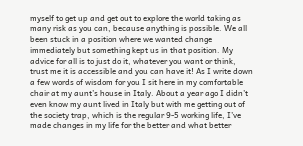myself to get up and get out to explore the world taking as many risk as you can, because anything is possible. We all been stuck in a position where we wanted change immediately but something kept us in that position. My advice for all is to just do it, whatever you want or think, trust me it is accessible and you can have it! As I write down a few words of wisdom for you I sit here in my comfortable chair at my aunt’s house in Italy. About a year ago I didn’t even know my aunt lived in Italy but with me getting out of the society trap, which is the regular 9-5 working life, I’ve made changes in my life for the better and what better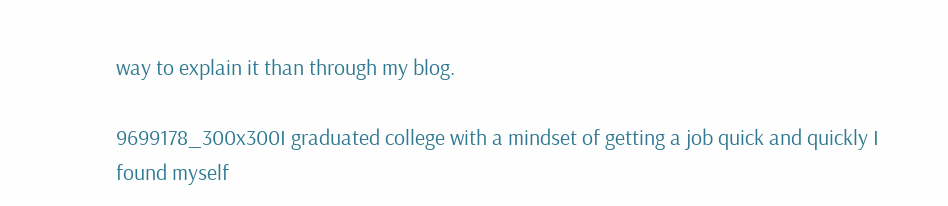way to explain it than through my blog.

9699178_300x300I graduated college with a mindset of getting a job quick and quickly I found myself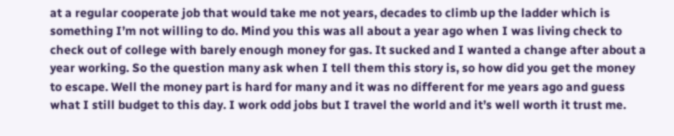at a regular cooperate job that would take me not years, decades to climb up the ladder which is something I’m not willing to do. Mind you this was all about a year ago when I was living check to check out of college with barely enough money for gas. It sucked and I wanted a change after about a year working. So the question many ask when I tell them this story is, so how did you get the money to escape. Well the money part is hard for many and it was no different for me years ago and guess what I still budget to this day. I work odd jobs but I travel the world and it’s well worth it trust me.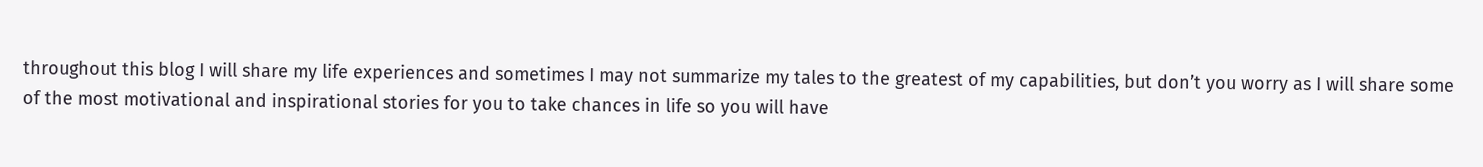throughout this blog I will share my life experiences and sometimes I may not summarize my tales to the greatest of my capabilities, but don’t you worry as I will share some of the most motivational and inspirational stories for you to take chances in life so you will have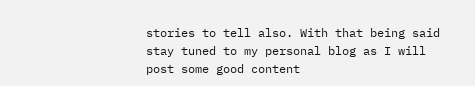stories to tell also. With that being said stay tuned to my personal blog as I will post some good content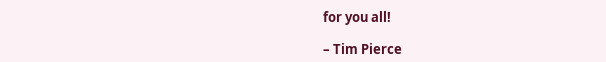for you all!

– Tim Pierce